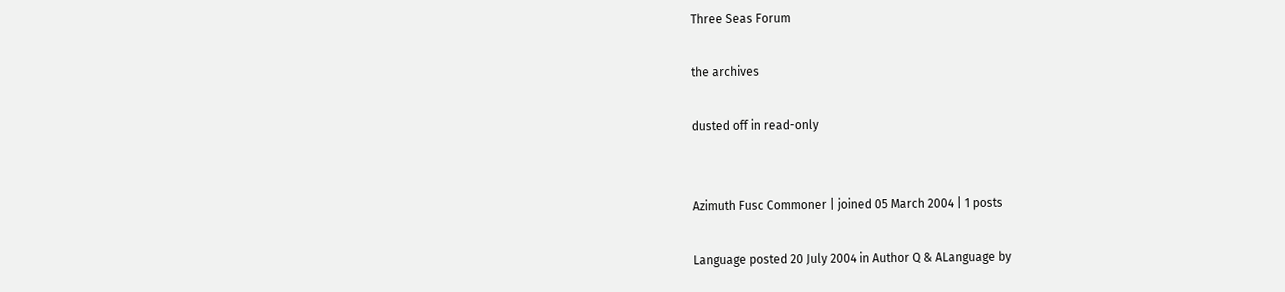Three Seas Forum

the archives

dusted off in read-only


Azimuth Fusc Commoner | joined 05 March 2004 | 1 posts

Language posted 20 July 2004 in Author Q & ALanguage by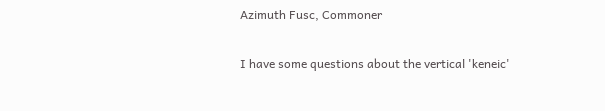Azimuth Fusc, Commoner

I have some questions about the vertical 'keneic'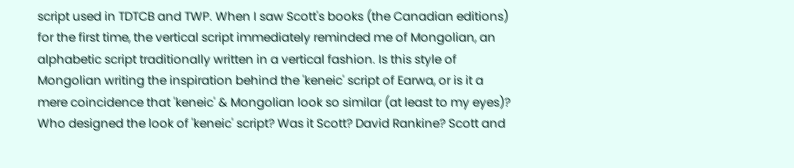script used in TDTCB and TWP. When I saw Scott's books (the Canadian editions) for the first time, the vertical script immediately reminded me of Mongolian, an alphabetic script traditionally written in a vertical fashion. Is this style of Mongolian writing the inspiration behind the 'keneic' script of Earwa, or is it a mere coincidence that 'keneic' & Mongolian look so similar (at least to my eyes)? Who designed the look of 'keneic' script? Was it Scott? David Rankine? Scott and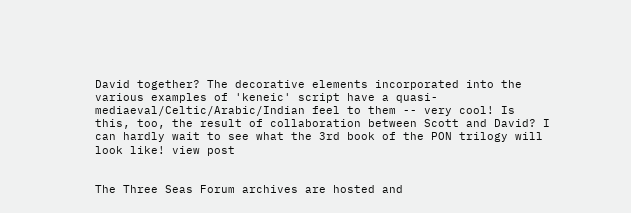David together? The decorative elements incorporated into the various examples of 'keneic' script have a quasi-mediaeval/Celtic/Arabic/Indian feel to them -- very cool! Is this, too, the result of collaboration between Scott and David? I can hardly wait to see what the 3rd book of the PON trilogy will look like! view post


The Three Seas Forum archives are hosted and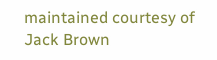maintained courtesy of Jack Brown